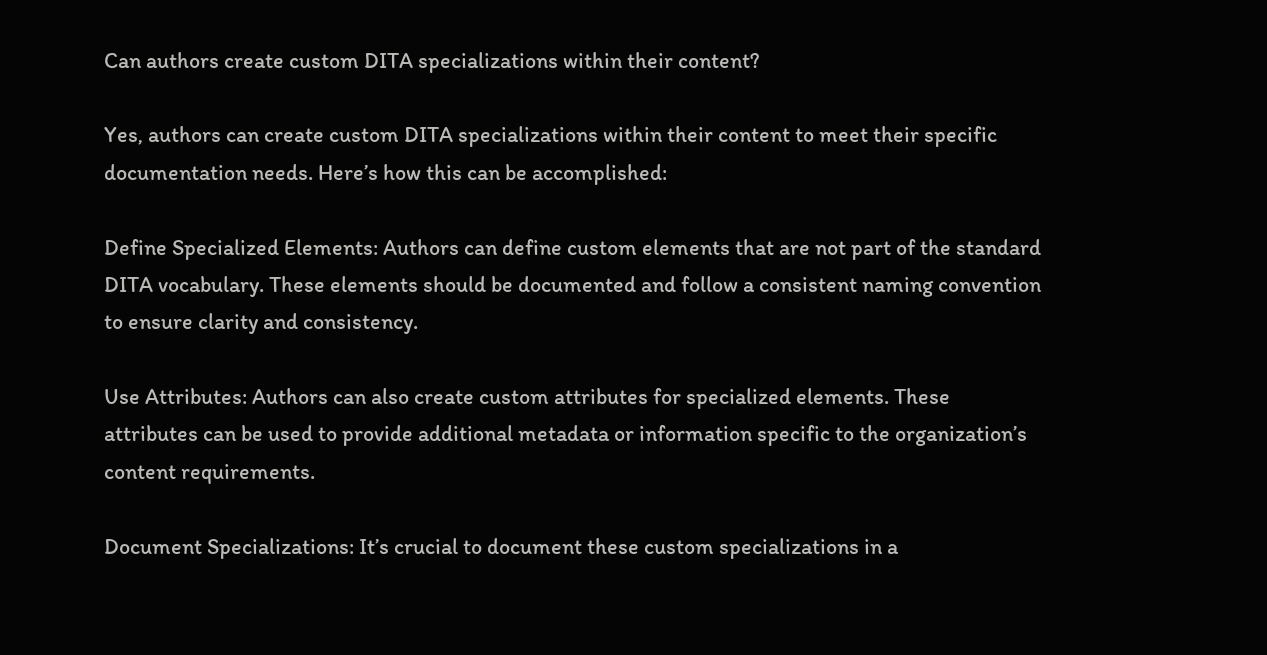Can authors create custom DITA specializations within their content?

Yes, authors can create custom DITA specializations within their content to meet their specific documentation needs. Here’s how this can be accomplished:

Define Specialized Elements: Authors can define custom elements that are not part of the standard DITA vocabulary. These elements should be documented and follow a consistent naming convention to ensure clarity and consistency.

Use Attributes: Authors can also create custom attributes for specialized elements. These attributes can be used to provide additional metadata or information specific to the organization’s content requirements.

Document Specializations: It’s crucial to document these custom specializations in a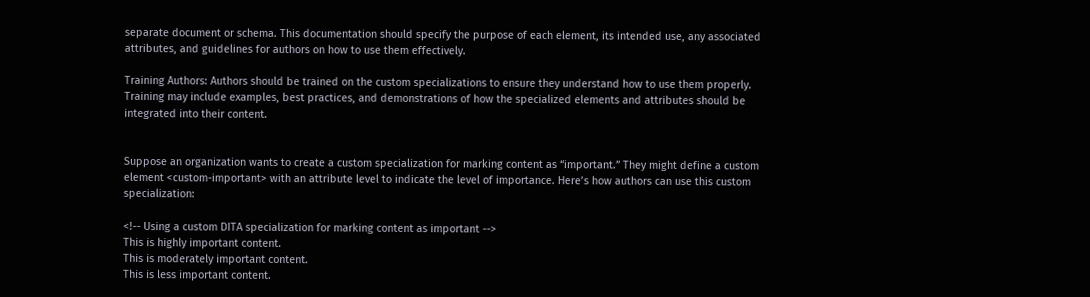separate document or schema. This documentation should specify the purpose of each element, its intended use, any associated attributes, and guidelines for authors on how to use them effectively.

Training Authors: Authors should be trained on the custom specializations to ensure they understand how to use them properly. Training may include examples, best practices, and demonstrations of how the specialized elements and attributes should be integrated into their content.


Suppose an organization wants to create a custom specialization for marking content as “important.” They might define a custom element <custom-important> with an attribute level to indicate the level of importance. Here’s how authors can use this custom specialization:

<!-- Using a custom DITA specialization for marking content as important -->
This is highly important content.
This is moderately important content.
This is less important content.